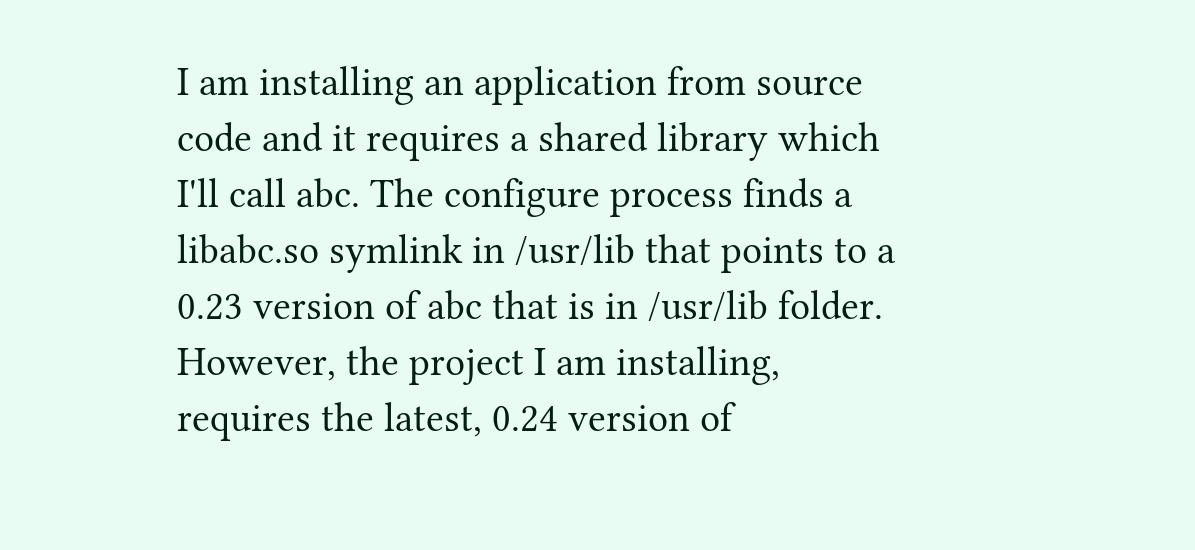I am installing an application from source code and it requires a shared library which I'll call abc. The configure process finds a libabc.so symlink in /usr/lib that points to a 0.23 version of abc that is in /usr/lib folder. However, the project I am installing, requires the latest, 0.24 version of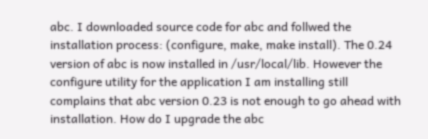abc. I downloaded source code for abc and follwed the installation process: (configure, make, make install). The 0.24 version of abc is now installed in /usr/local/lib. However the configure utility for the application I am installing still complains that abc version 0.23 is not enough to go ahead with installation. How do I upgrade the abc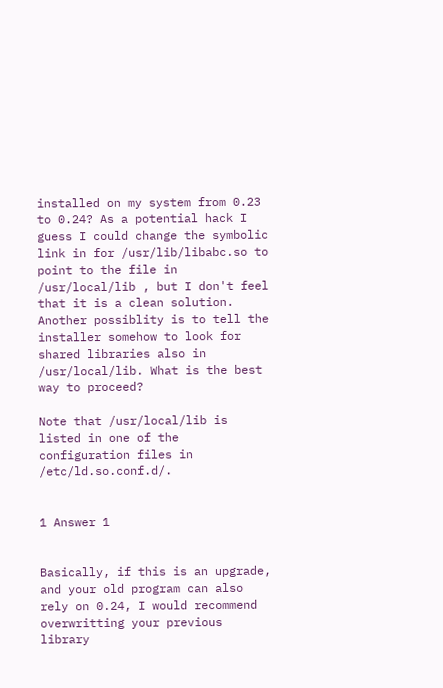installed on my system from 0.23 to 0.24? As a potential hack I guess I could change the symbolic link in for /usr/lib/libabc.so to point to the file in /usr/local/lib , but I don't feel that it is a clean solution. Another possiblity is to tell the installer somehow to look for shared libraries also in /usr/local/lib. What is the best way to proceed?

Note that /usr/local/lib is listed in one of the configuration files in /etc/ld.so.conf.d/.


1 Answer 1


Basically, if this is an upgrade, and your old program can also rely on 0.24, I would recommend overwritting your previous library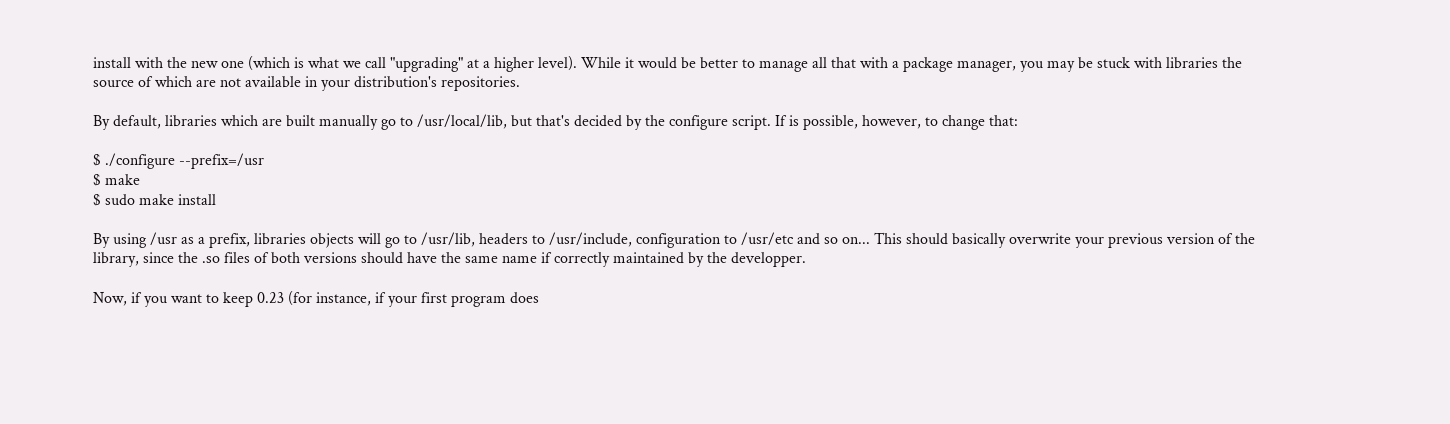install with the new one (which is what we call "upgrading" at a higher level). While it would be better to manage all that with a package manager, you may be stuck with libraries the source of which are not available in your distribution's repositories.

By default, libraries which are built manually go to /usr/local/lib, but that's decided by the configure script. If is possible, however, to change that:

$ ./configure --prefix=/usr
$ make
$ sudo make install

By using /usr as a prefix, libraries objects will go to /usr/lib, headers to /usr/include, configuration to /usr/etc and so on... This should basically overwrite your previous version of the library, since the .so files of both versions should have the same name if correctly maintained by the developper.

Now, if you want to keep 0.23 (for instance, if your first program does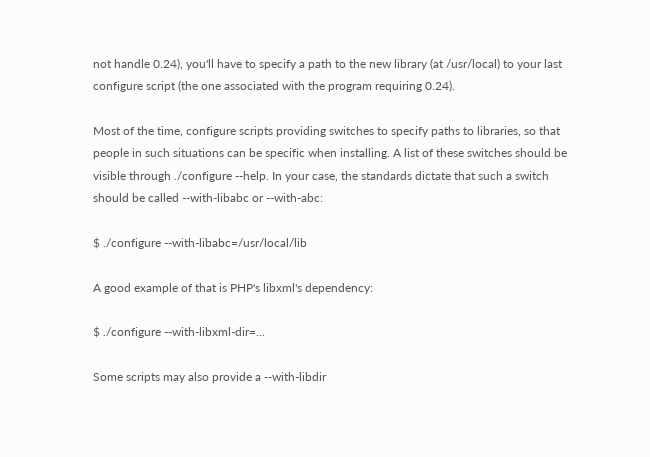not handle 0.24), you'll have to specify a path to the new library (at /usr/local) to your last configure script (the one associated with the program requiring 0.24).

Most of the time, configure scripts providing switches to specify paths to libraries, so that people in such situations can be specific when installing. A list of these switches should be visible through ./configure --help. In your case, the standards dictate that such a switch should be called --with-libabc or --with-abc:

$ ./configure --with-libabc=/usr/local/lib

A good example of that is PHP's libxml's dependency:

$ ./configure --with-libxml-dir=...

Some scripts may also provide a --with-libdir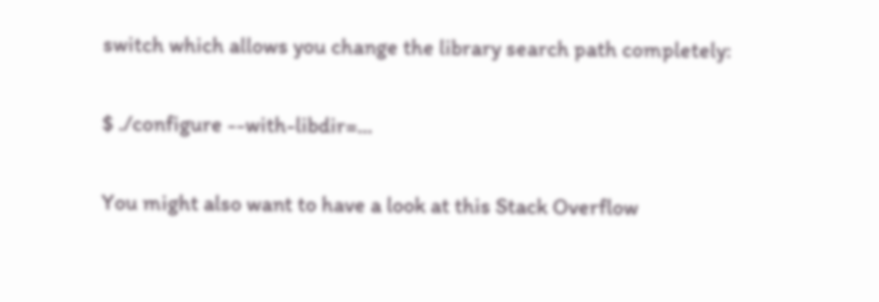switch which allows you change the library search path completely:

$ ./configure --with-libdir=...

You might also want to have a look at this Stack Overflow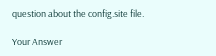question about the config.site file.

Your Answer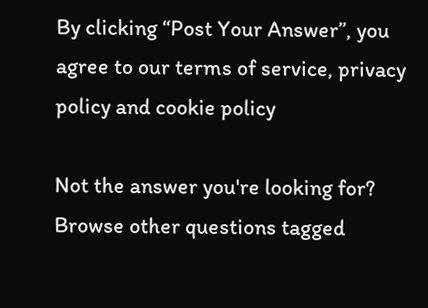By clicking “Post Your Answer”, you agree to our terms of service, privacy policy and cookie policy

Not the answer you're looking for? Browse other questions tagged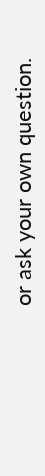or ask your own question.